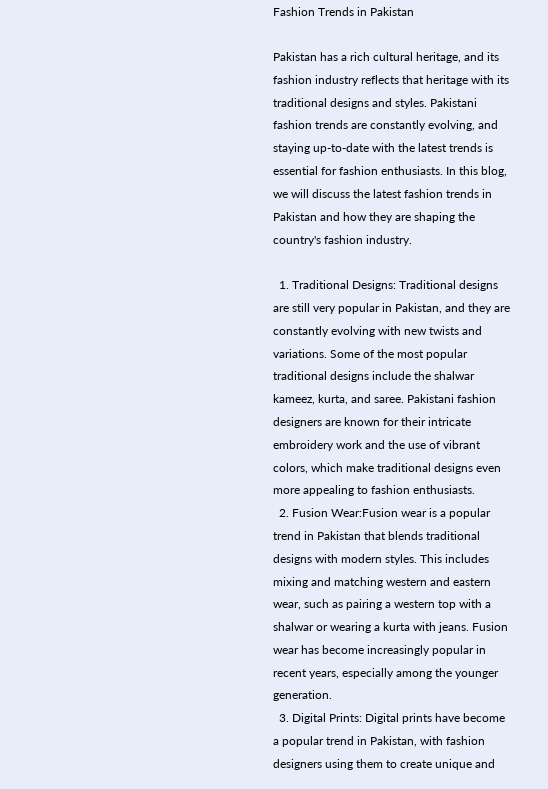Fashion Trends in Pakistan

Pakistan has a rich cultural heritage, and its fashion industry reflects that heritage with its traditional designs and styles. Pakistani fashion trends are constantly evolving, and staying up-to-date with the latest trends is essential for fashion enthusiasts. In this blog, we will discuss the latest fashion trends in Pakistan and how they are shaping the country's fashion industry.

  1. Traditional Designs: Traditional designs are still very popular in Pakistan, and they are constantly evolving with new twists and variations. Some of the most popular traditional designs include the shalwar kameez, kurta, and saree. Pakistani fashion designers are known for their intricate embroidery work and the use of vibrant colors, which make traditional designs even more appealing to fashion enthusiasts.
  2. Fusion Wear:Fusion wear is a popular trend in Pakistan that blends traditional designs with modern styles. This includes mixing and matching western and eastern wear, such as pairing a western top with a shalwar or wearing a kurta with jeans. Fusion wear has become increasingly popular in recent years, especially among the younger generation.
  3. Digital Prints: Digital prints have become a popular trend in Pakistan, with fashion designers using them to create unique and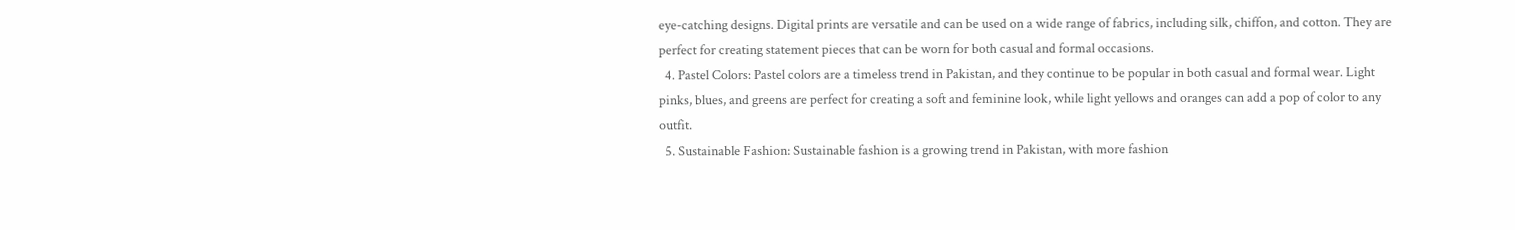eye-catching designs. Digital prints are versatile and can be used on a wide range of fabrics, including silk, chiffon, and cotton. They are perfect for creating statement pieces that can be worn for both casual and formal occasions.
  4. Pastel Colors: Pastel colors are a timeless trend in Pakistan, and they continue to be popular in both casual and formal wear. Light pinks, blues, and greens are perfect for creating a soft and feminine look, while light yellows and oranges can add a pop of color to any outfit.
  5. Sustainable Fashion: Sustainable fashion is a growing trend in Pakistan, with more fashion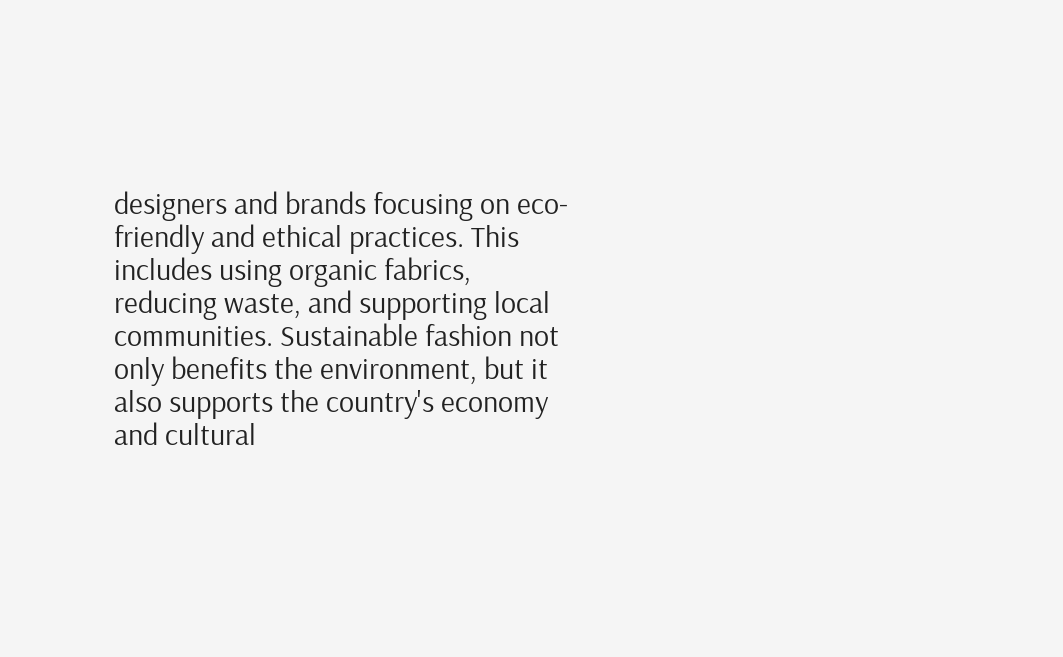designers and brands focusing on eco-friendly and ethical practices. This includes using organic fabrics, reducing waste, and supporting local communities. Sustainable fashion not only benefits the environment, but it also supports the country's economy and cultural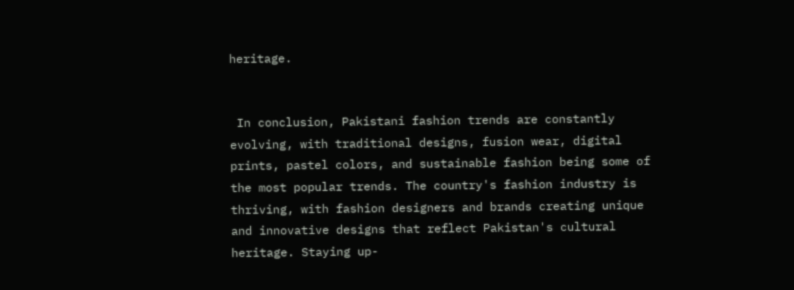heritage.


 In conclusion, Pakistani fashion trends are constantly evolving, with traditional designs, fusion wear, digital prints, pastel colors, and sustainable fashion being some of the most popular trends. The country's fashion industry is thriving, with fashion designers and brands creating unique and innovative designs that reflect Pakistan's cultural heritage. Staying up-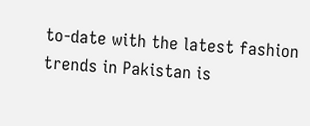to-date with the latest fashion trends in Pakistan is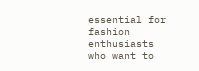essential for fashion enthusiasts who want to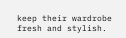keep their wardrobe fresh and stylish.